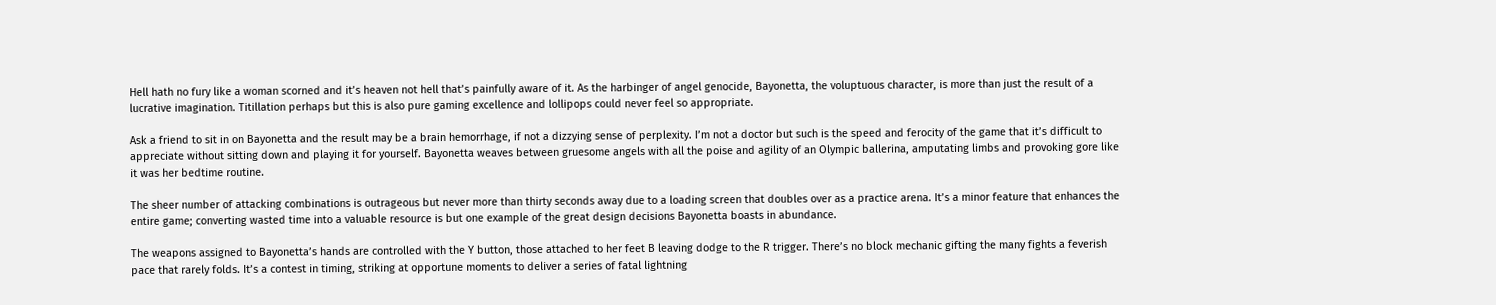Hell hath no fury like a woman scorned and it’s heaven not hell that’s painfully aware of it. As the harbinger of angel genocide, Bayonetta, the voluptuous character, is more than just the result of a lucrative imagination. Titillation perhaps but this is also pure gaming excellence and lollipops could never feel so appropriate.

Ask a friend to sit in on Bayonetta and the result may be a brain hemorrhage, if not a dizzying sense of perplexity. I’m not a doctor but such is the speed and ferocity of the game that it’s difficult to appreciate without sitting down and playing it for yourself. Bayonetta weaves between gruesome angels with all the poise and agility of an Olympic ballerina, amputating limbs and provoking gore like it was her bedtime routine.

The sheer number of attacking combinations is outrageous but never more than thirty seconds away due to a loading screen that doubles over as a practice arena. It’s a minor feature that enhances the entire game; converting wasted time into a valuable resource is but one example of the great design decisions Bayonetta boasts in abundance.

The weapons assigned to Bayonetta’s hands are controlled with the Y button, those attached to her feet B leaving dodge to the R trigger. There’s no block mechanic gifting the many fights a feverish pace that rarely folds. It’s a contest in timing, striking at opportune moments to deliver a series of fatal lightning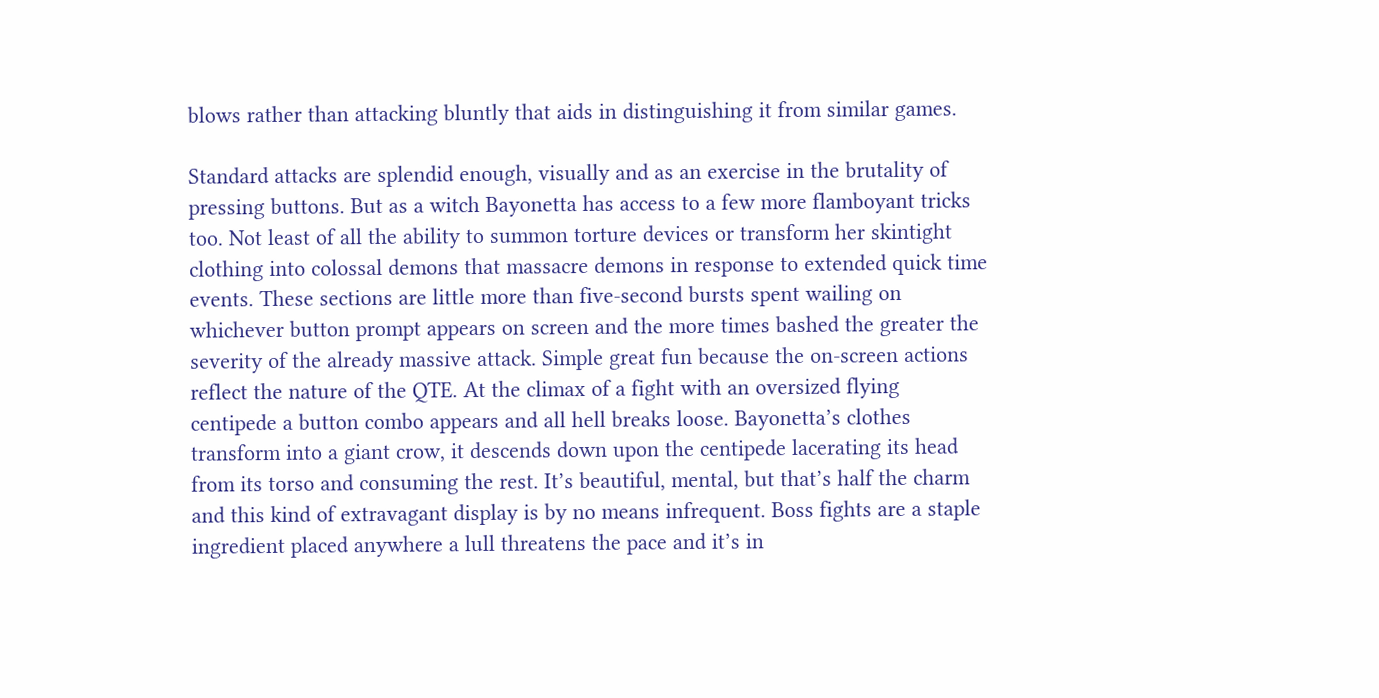blows rather than attacking bluntly that aids in distinguishing it from similar games.

Standard attacks are splendid enough, visually and as an exercise in the brutality of pressing buttons. But as a witch Bayonetta has access to a few more flamboyant tricks too. Not least of all the ability to summon torture devices or transform her skintight clothing into colossal demons that massacre demons in response to extended quick time events. These sections are little more than five-second bursts spent wailing on whichever button prompt appears on screen and the more times bashed the greater the severity of the already massive attack. Simple great fun because the on-screen actions reflect the nature of the QTE. At the climax of a fight with an oversized flying centipede a button combo appears and all hell breaks loose. Bayonetta’s clothes transform into a giant crow, it descends down upon the centipede lacerating its head from its torso and consuming the rest. It’s beautiful, mental, but that’s half the charm and this kind of extravagant display is by no means infrequent. Boss fights are a staple ingredient placed anywhere a lull threatens the pace and it’s in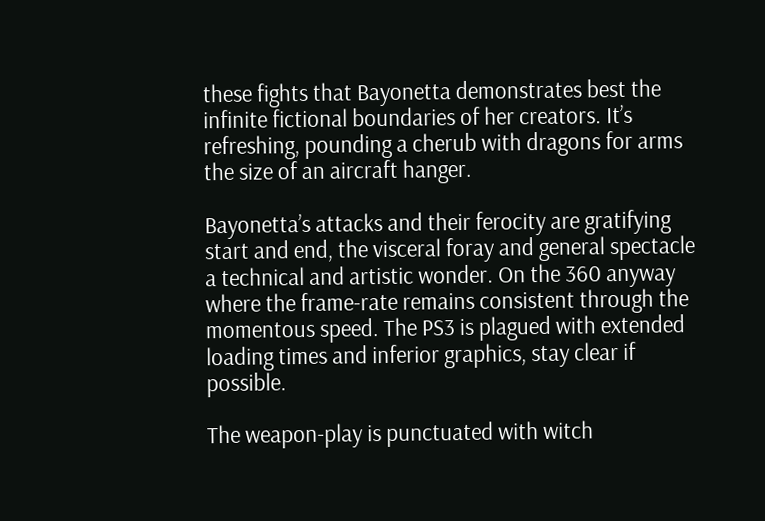these fights that Bayonetta demonstrates best the infinite fictional boundaries of her creators. It’s refreshing, pounding a cherub with dragons for arms the size of an aircraft hanger.

Bayonetta’s attacks and their ferocity are gratifying start and end, the visceral foray and general spectacle a technical and artistic wonder. On the 360 anyway where the frame-rate remains consistent through the momentous speed. The PS3 is plagued with extended loading times and inferior graphics, stay clear if possible.

The weapon-play is punctuated with witch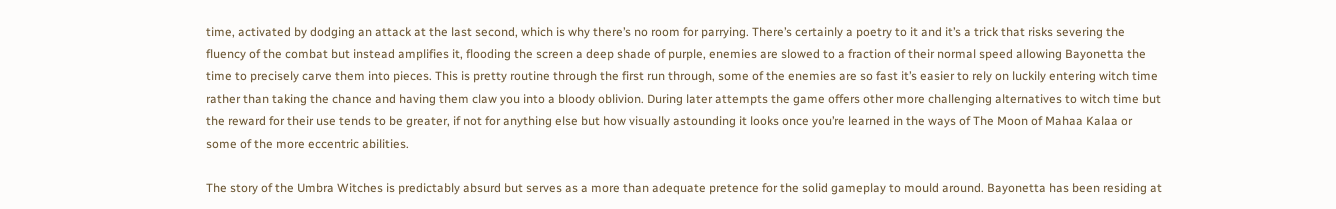time, activated by dodging an attack at the last second, which is why there’s no room for parrying. There’s certainly a poetry to it and it’s a trick that risks severing the fluency of the combat but instead amplifies it, flooding the screen a deep shade of purple, enemies are slowed to a fraction of their normal speed allowing Bayonetta the time to precisely carve them into pieces. This is pretty routine through the first run through, some of the enemies are so fast it’s easier to rely on luckily entering witch time rather than taking the chance and having them claw you into a bloody oblivion. During later attempts the game offers other more challenging alternatives to witch time but the reward for their use tends to be greater, if not for anything else but how visually astounding it looks once you’re learned in the ways of The Moon of Mahaa Kalaa or some of the more eccentric abilities.

The story of the Umbra Witches is predictably absurd but serves as a more than adequate pretence for the solid gameplay to mould around. Bayonetta has been residing at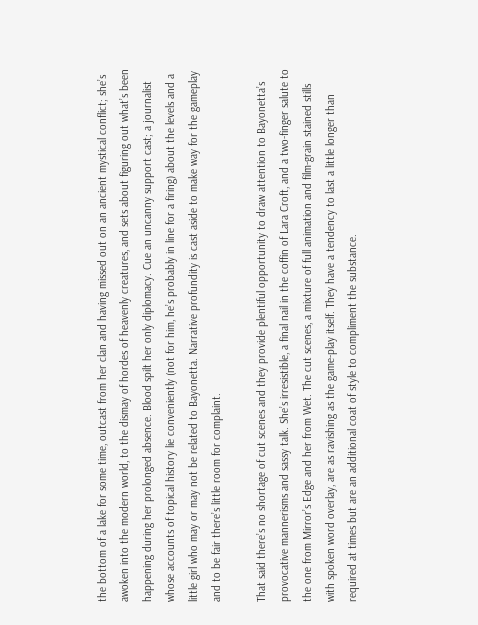the bottom of a lake for some time, outcast from her clan and having missed out on an ancient mystical conflict; she’s awoken into the modern world, to the dismay of hordes of heavenly creatures, and sets about figuring out what’s been happening during her prolonged absence. Blood spilt her only diplomacy. Cue an uncanny support cast; a journalist whose accounts of topical history lie conveniently (not for him, he’s probably in line for a firing) about the levels and a little girl who may or may not be related to Bayonetta. Narrative profundity is cast aside to make way for the gameplay and to be fair there’s little room for complaint.

That said there’s no shortage of cut scenes and they provide plentiful opportunity to draw attention to Bayonetta’s provocative mannerisms and sassy talk. She’s irresistible, a final nail in the coffin of Lara Croft, and a two-finger salute to the one from Mirror’s Edge and her from Wet. The cut scenes, a mixture of full animation and film-grain stained stills with spoken word overlay, are as ravishing as the game-play itself. They have a tendency to last a little longer than required at times but are an additional coat of style to compliment the substance.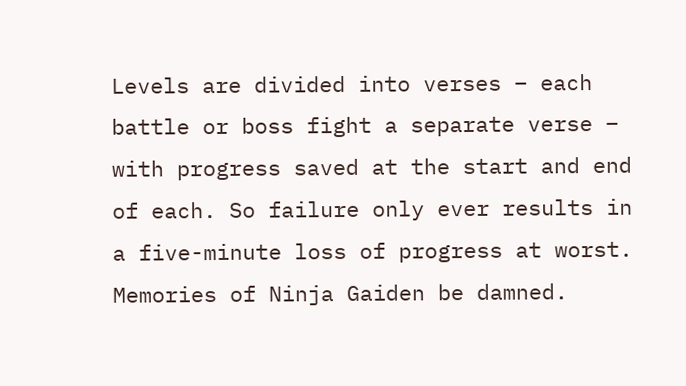Levels are divided into verses – each battle or boss fight a separate verse – with progress saved at the start and end of each. So failure only ever results in a five-minute loss of progress at worst. Memories of Ninja Gaiden be damned.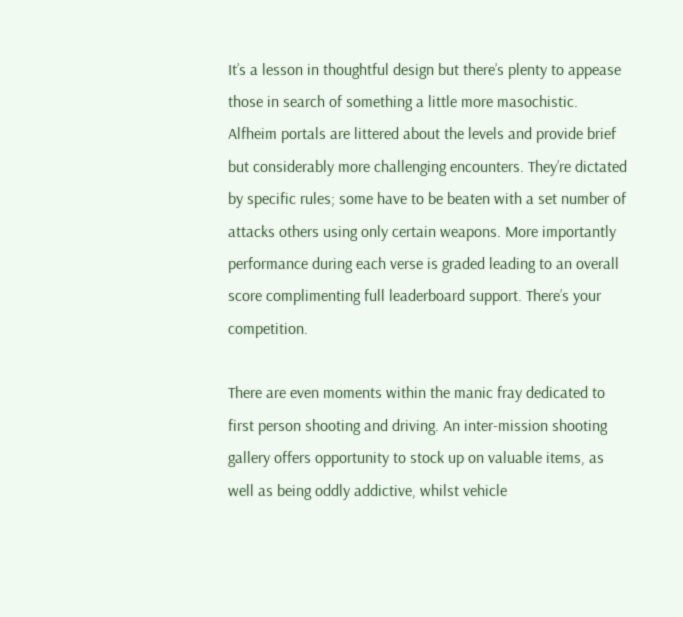It’s a lesson in thoughtful design but there’s plenty to appease those in search of something a little more masochistic. Alfheim portals are littered about the levels and provide brief but considerably more challenging encounters. They’re dictated by specific rules; some have to be beaten with a set number of attacks others using only certain weapons. More importantly performance during each verse is graded leading to an overall score complimenting full leaderboard support. There’s your competition.

There are even moments within the manic fray dedicated to first person shooting and driving. An inter-mission shooting gallery offers opportunity to stock up on valuable items, as well as being oddly addictive, whilst vehicle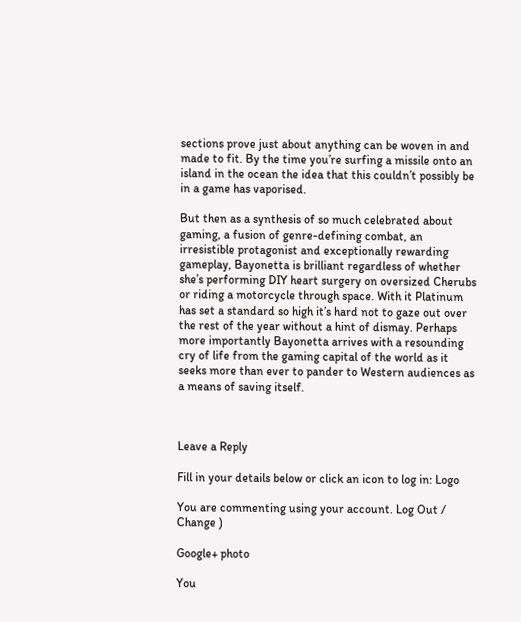sections prove just about anything can be woven in and made to fit. By the time you’re surfing a missile onto an island in the ocean the idea that this couldn’t possibly be in a game has vaporised.

But then as a synthesis of so much celebrated about gaming, a fusion of genre-defining combat, an irresistible protagonist and exceptionally rewarding gameplay, Bayonetta is brilliant regardless of whether she’s performing DIY heart surgery on oversized Cherubs or riding a motorcycle through space. With it Platinum has set a standard so high it’s hard not to gaze out over the rest of the year without a hint of dismay. Perhaps more importantly Bayonetta arrives with a resounding cry of life from the gaming capital of the world as it seeks more than ever to pander to Western audiences as a means of saving itself.



Leave a Reply

Fill in your details below or click an icon to log in: Logo

You are commenting using your account. Log Out /  Change )

Google+ photo

You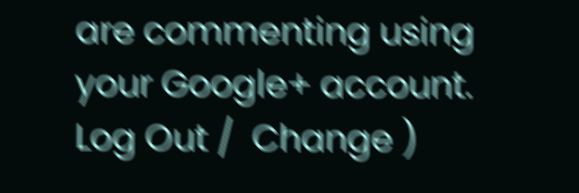are commenting using your Google+ account. Log Out /  Change )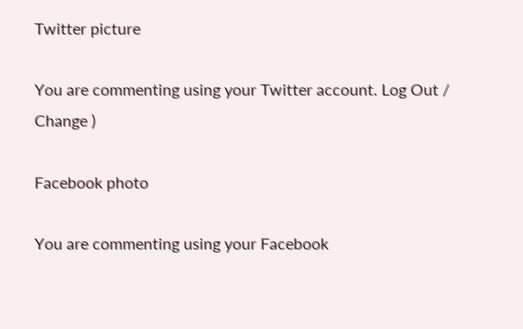Twitter picture

You are commenting using your Twitter account. Log Out /  Change )

Facebook photo

You are commenting using your Facebook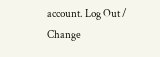account. Log Out /  Change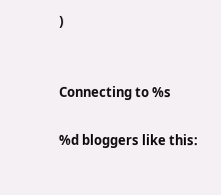)


Connecting to %s

%d bloggers like this: